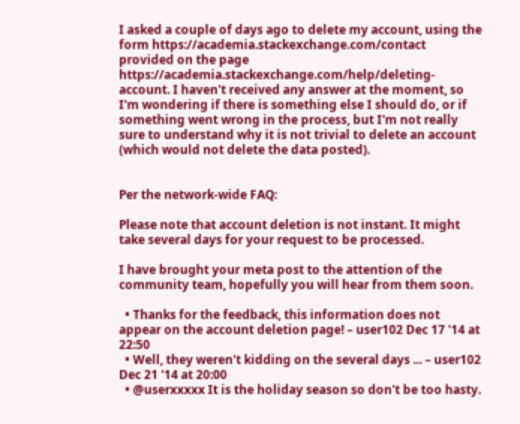I asked a couple of days ago to delete my account, using the form https://academia.stackexchange.com/contact provided on the page https://academia.stackexchange.com/help/deleting-account. I haven't received any answer at the moment, so I'm wondering if there is something else I should do, or if something went wrong in the process, but I'm not really sure to understand why it is not trivial to delete an account (which would not delete the data posted).


Per the network-wide FAQ:

Please note that account deletion is not instant. It might take several days for your request to be processed.

I have brought your meta post to the attention of the community team, hopefully you will hear from them soon.

  • Thanks for the feedback, this information does not appear on the account deletion page! – user102 Dec 17 '14 at 22:50
  • Well, they weren't kidding on the several days ... – user102 Dec 21 '14 at 20:00
  • @userxxxxx It is the holiday season so don't be too hasty.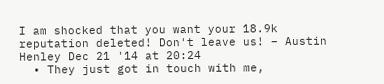I am shocked that you want your 18.9k reputation deleted! Don't leave us! – Austin Henley Dec 21 '14 at 20:24
  • They just got in touch with me,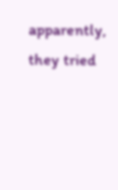apparently, they tried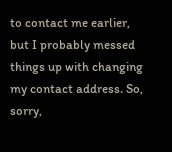to contact me earlier, but I probably messed things up with changing my contact address. So, sorry,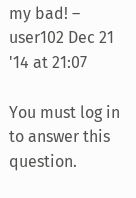my bad! – user102 Dec 21 '14 at 21:07

You must log in to answer this question.